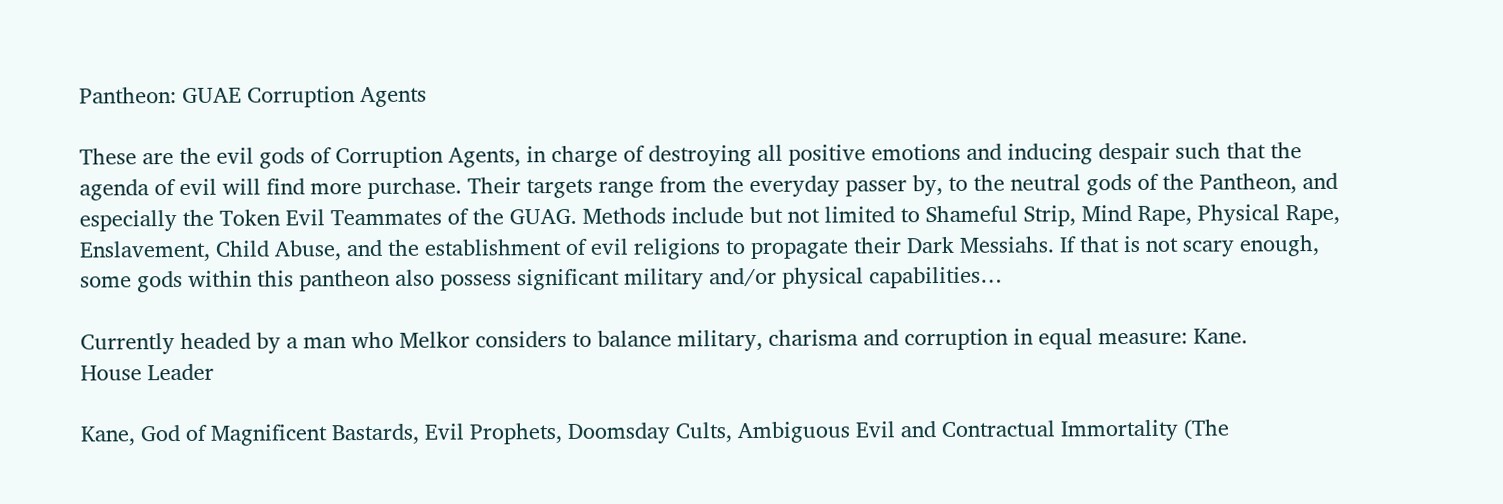Pantheon: GUAE Corruption Agents

These are the evil gods of Corruption Agents, in charge of destroying all positive emotions and inducing despair such that the agenda of evil will find more purchase. Their targets range from the everyday passer by, to the neutral gods of the Pantheon, and especially the Token Evil Teammates of the GUAG. Methods include but not limited to Shameful Strip, Mind Rape, Physical Rape, Enslavement, Child Abuse, and the establishment of evil religions to propagate their Dark Messiahs. If that is not scary enough, some gods within this pantheon also possess significant military and/or physical capabilities…

Currently headed by a man who Melkor considers to balance military, charisma and corruption in equal measure: Kane.
House Leader

Kane, God of Magnificent Bastards, Evil Prophets, Doomsday Cults, Ambiguous Evil and Contractual Immortality (The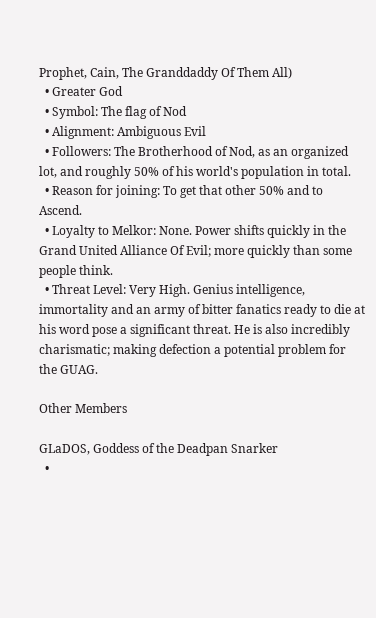Prophet, Cain, The Granddaddy Of Them All)
  • Greater God
  • Symbol: The flag of Nod
  • Alignment: Ambiguous Evil
  • Followers: The Brotherhood of Nod, as an organized lot, and roughly 50% of his world's population in total.
  • Reason for joining: To get that other 50% and to Ascend.
  • Loyalty to Melkor: None. Power shifts quickly in the Grand United Alliance Of Evil; more quickly than some people think.
  • Threat Level: Very High. Genius intelligence, immortality and an army of bitter fanatics ready to die at his word pose a significant threat. He is also incredibly charismatic; making defection a potential problem for the GUAG.

Other Members

GLaDOS, Goddess of the Deadpan Snarker
  •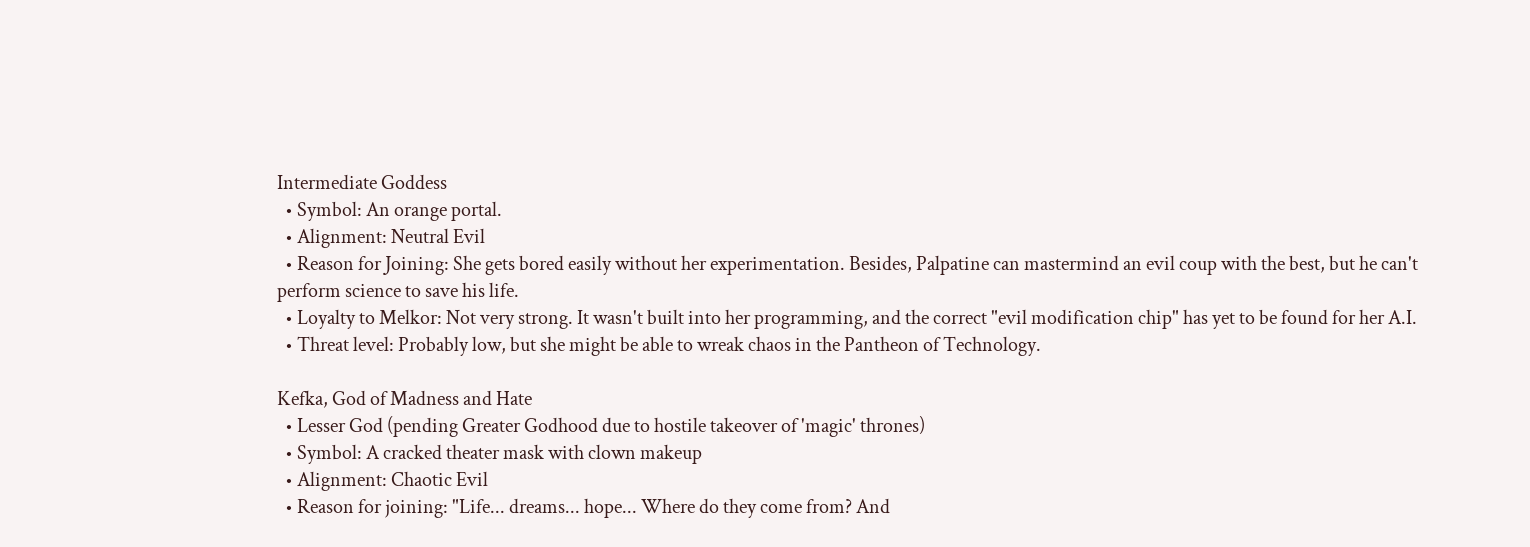Intermediate Goddess
  • Symbol: An orange portal.
  • Alignment: Neutral Evil
  • Reason for Joining: She gets bored easily without her experimentation. Besides, Palpatine can mastermind an evil coup with the best, but he can't perform science to save his life.
  • Loyalty to Melkor: Not very strong. It wasn't built into her programming, and the correct "evil modification chip" has yet to be found for her A.I.
  • Threat level: Probably low, but she might be able to wreak chaos in the Pantheon of Technology.

Kefka, God of Madness and Hate
  • Lesser God (pending Greater Godhood due to hostile takeover of 'magic' thrones)
  • Symbol: A cracked theater mask with clown makeup
  • Alignment: Chaotic Evil
  • Reason for joining: "Life... dreams... hope... Where do they come from? And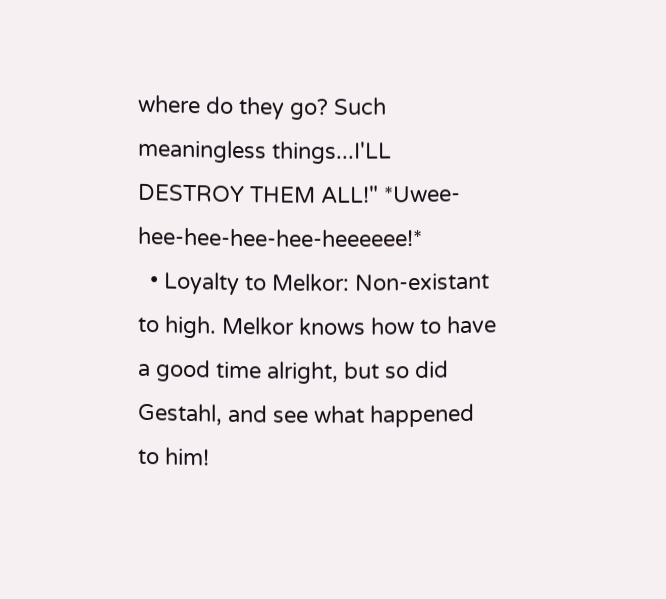where do they go? Such meaningless things...I'LL DESTROY THEM ALL!" *Uwee-hee-hee-hee-hee-heeeeee!*
  • Loyalty to Melkor: Non-existant to high. Melkor knows how to have a good time alright, but so did Gestahl, and see what happened to him!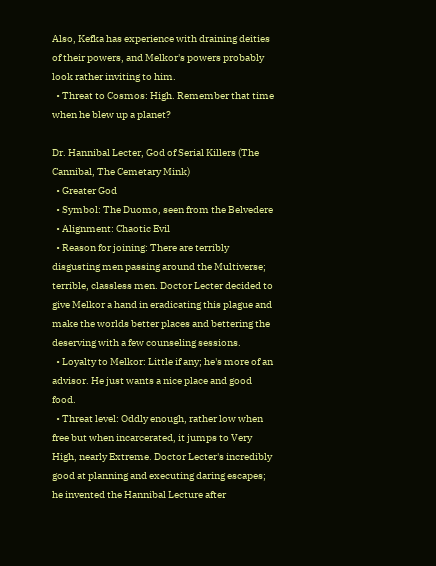Also, Kefka has experience with draining deities of their powers, and Melkor's powers probably look rather inviting to him.
  • Threat to Cosmos: High. Remember that time when he blew up a planet?

Dr. Hannibal Lecter, God of Serial Killers (The Cannibal, The Cemetary Mink)
  • Greater God
  • Symbol: The Duomo, seen from the Belvedere
  • Alignment: Chaotic Evil
  • Reason for joining: There are terribly disgusting men passing around the Multiverse; terrible, classless men. Doctor Lecter decided to give Melkor a hand in eradicating this plague and make the worlds better places and bettering the deserving with a few counseling sessions.
  • Loyalty to Melkor: Little if any; he's more of an advisor. He just wants a nice place and good food.
  • Threat level: Oddly enough, rather low when free but when incarcerated, it jumps to Very High, nearly Extreme. Doctor Lecter's incredibly good at planning and executing daring escapes; he invented the Hannibal Lecture after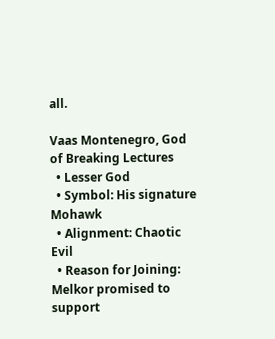all.

Vaas Montenegro, God of Breaking Lectures
  • Lesser God
  • Symbol: His signature Mohawk
  • Alignment: Chaotic Evil
  • Reason for Joining: Melkor promised to support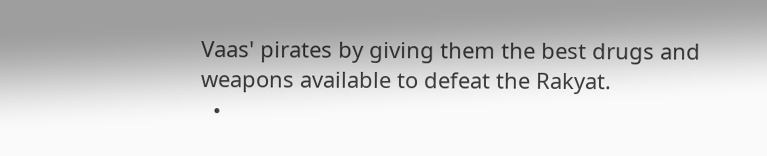Vaas' pirates by giving them the best drugs and weapons available to defeat the Rakyat.
  •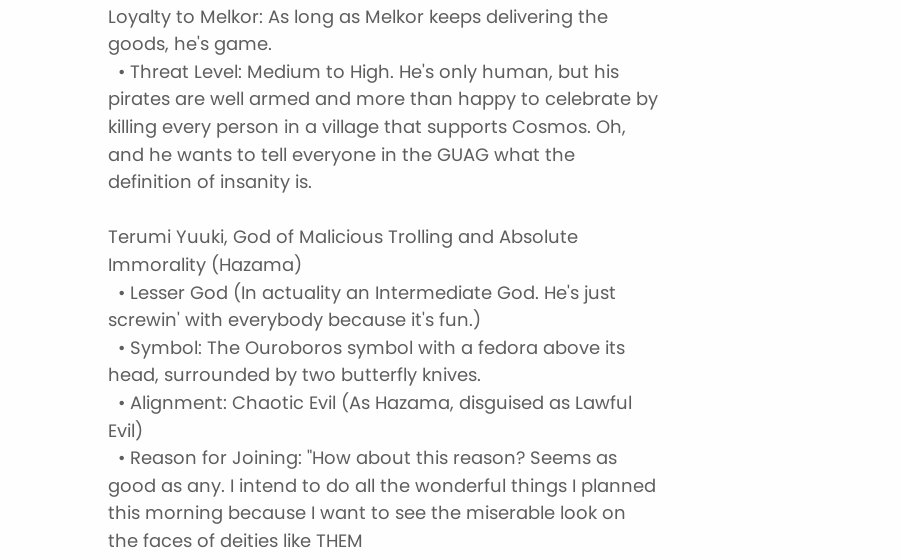Loyalty to Melkor: As long as Melkor keeps delivering the goods, he's game.
  • Threat Level: Medium to High. He's only human, but his pirates are well armed and more than happy to celebrate by killing every person in a village that supports Cosmos. Oh, and he wants to tell everyone in the GUAG what the definition of insanity is.

Terumi Yuuki, God of Malicious Trolling and Absolute Immorality (Hazama)
  • Lesser God (In actuality an Intermediate God. He's just screwin' with everybody because it's fun.)
  • Symbol: The Ouroboros symbol with a fedora above its head, surrounded by two butterfly knives.
  • Alignment: Chaotic Evil (As Hazama, disguised as Lawful Evil)
  • Reason for Joining: "How about this reason? Seems as good as any. I intend to do all the wonderful things I planned this morning because I want to see the miserable look on the faces of deities like THEM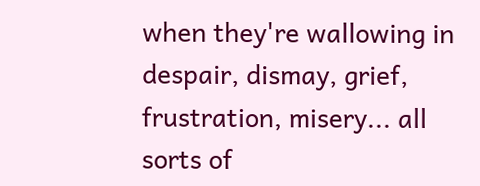when they're wallowing in despair, dismay, grief, frustration, misery... all sorts of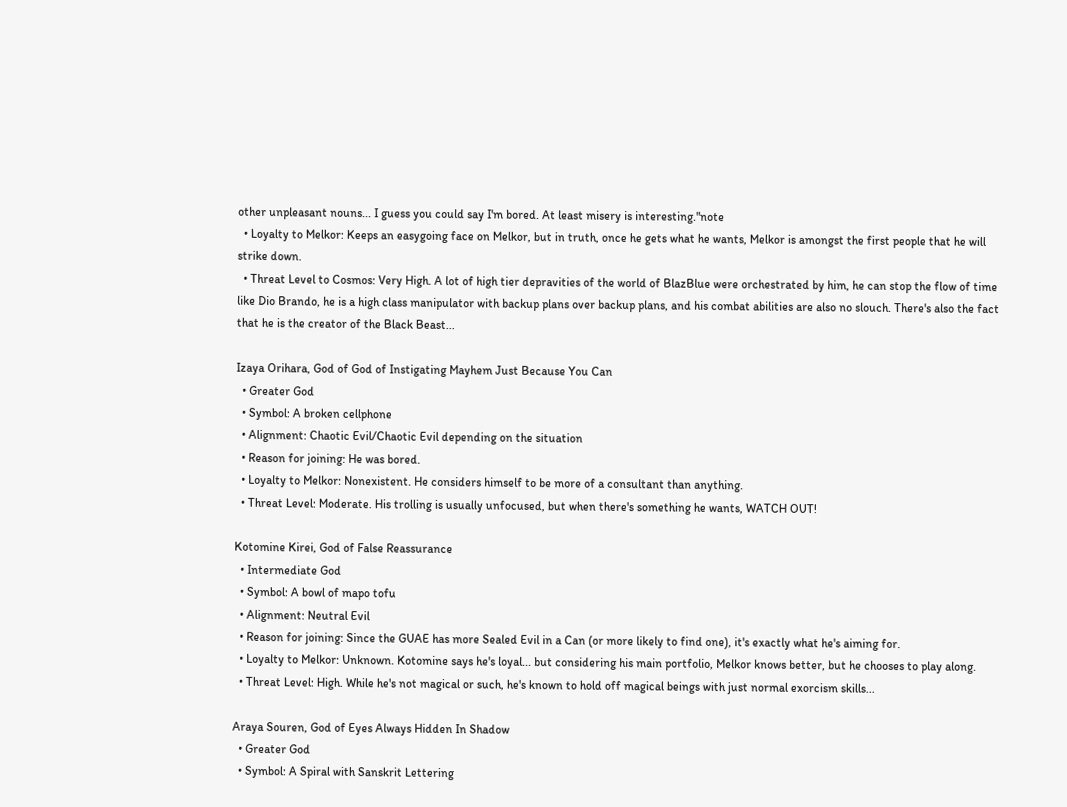other unpleasant nouns... I guess you could say I'm bored. At least misery is interesting."note
  • Loyalty to Melkor: Keeps an easygoing face on Melkor, but in truth, once he gets what he wants, Melkor is amongst the first people that he will strike down.
  • Threat Level to Cosmos: Very High. A lot of high tier depravities of the world of BlazBlue were orchestrated by him, he can stop the flow of time like Dio Brando, he is a high class manipulator with backup plans over backup plans, and his combat abilities are also no slouch. There's also the fact that he is the creator of the Black Beast...

Izaya Orihara, God of God of Instigating Mayhem Just Because You Can
  • Greater God
  • Symbol: A broken cellphone
  • Alignment: Chaotic Evil/Chaotic Evil depending on the situation
  • Reason for joining: He was bored.
  • Loyalty to Melkor: Nonexistent. He considers himself to be more of a consultant than anything.
  • Threat Level: Moderate. His trolling is usually unfocused, but when there's something he wants, WATCH OUT!

Kotomine Kirei, God of False Reassurance
  • Intermediate God
  • Symbol: A bowl of mapo tofu
  • Alignment: Neutral Evil
  • Reason for joining: Since the GUAE has more Sealed Evil in a Can (or more likely to find one), it's exactly what he's aiming for.
  • Loyalty to Melkor: Unknown. Kotomine says he's loyal... but considering his main portfolio, Melkor knows better, but he chooses to play along.
  • Threat Level: High. While he's not magical or such, he's known to hold off magical beings with just normal exorcism skills...

Araya Souren, God of Eyes Always Hidden In Shadow
  • Greater God
  • Symbol: A Spiral with Sanskrit Lettering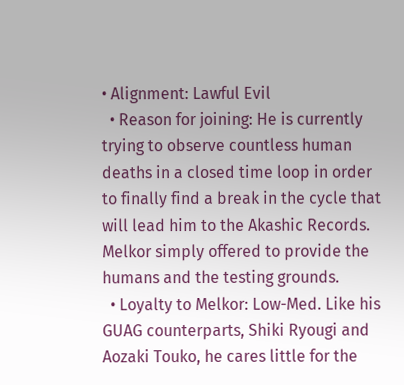• Alignment: Lawful Evil
  • Reason for joining: He is currently trying to observe countless human deaths in a closed time loop in order to finally find a break in the cycle that will lead him to the Akashic Records. Melkor simply offered to provide the humans and the testing grounds.
  • Loyalty to Melkor: Low-Med. Like his GUAG counterparts, Shiki Ryougi and Aozaki Touko, he cares little for the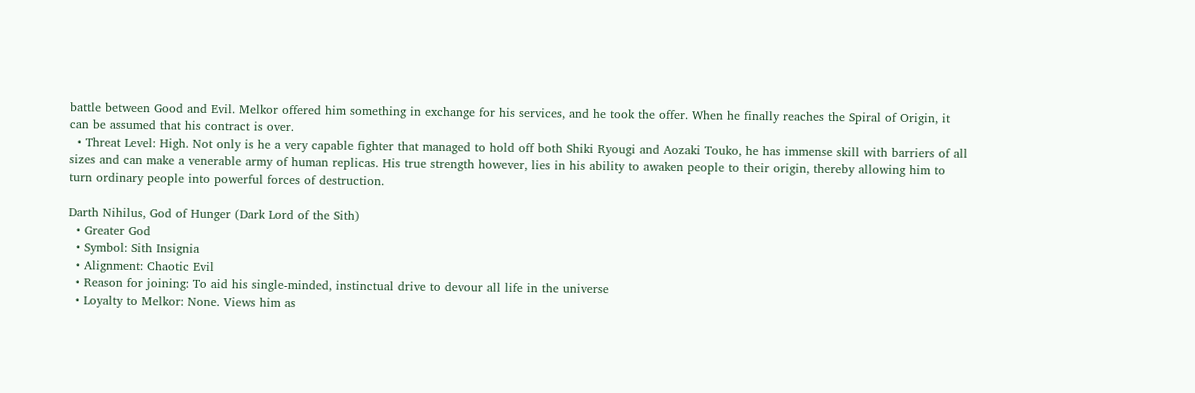battle between Good and Evil. Melkor offered him something in exchange for his services, and he took the offer. When he finally reaches the Spiral of Origin, it can be assumed that his contract is over.
  • Threat Level: High. Not only is he a very capable fighter that managed to hold off both Shiki Ryougi and Aozaki Touko, he has immense skill with barriers of all sizes and can make a venerable army of human replicas. His true strength however, lies in his ability to awaken people to their origin, thereby allowing him to turn ordinary people into powerful forces of destruction.

Darth Nihilus, God of Hunger (Dark Lord of the Sith)
  • Greater God
  • Symbol: Sith Insignia
  • Alignment: Chaotic Evil
  • Reason for joining: To aid his single-minded, instinctual drive to devour all life in the universe
  • Loyalty to Melkor: None. Views him as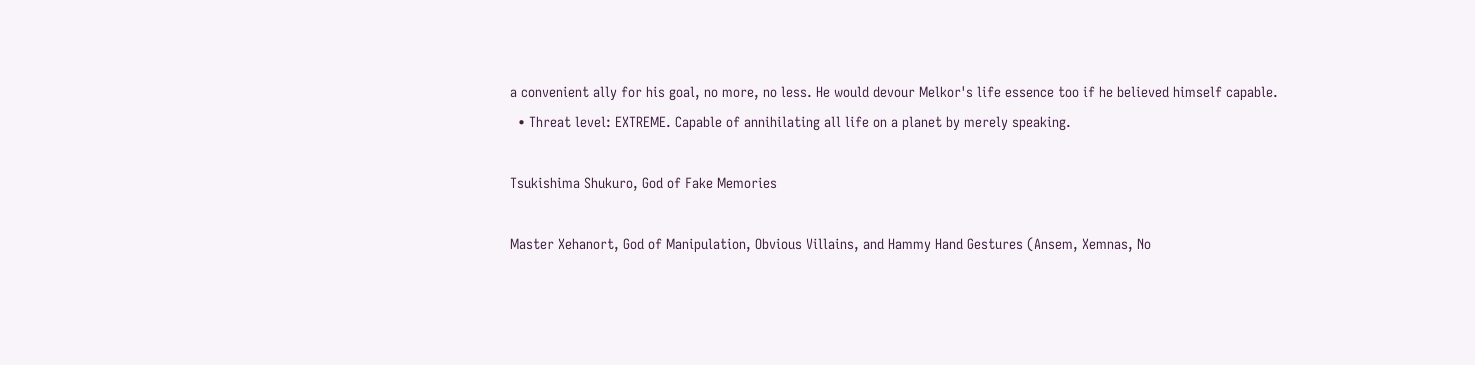a convenient ally for his goal, no more, no less. He would devour Melkor's life essence too if he believed himself capable.
  • Threat level: EXTREME. Capable of annihilating all life on a planet by merely speaking.

Tsukishima Shukuro, God of Fake Memories

Master Xehanort, God of Manipulation, Obvious Villains, and Hammy Hand Gestures (Ansem, Xemnas, No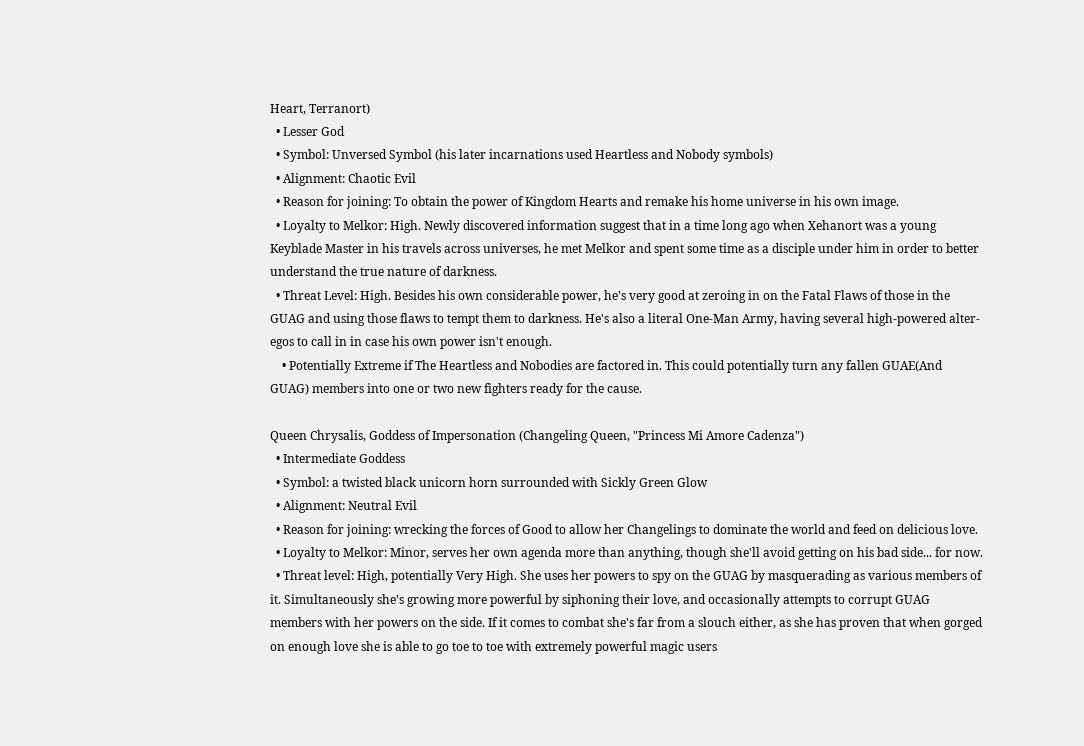Heart, Terranort)
  • Lesser God
  • Symbol: Unversed Symbol (his later incarnations used Heartless and Nobody symbols)
  • Alignment: Chaotic Evil
  • Reason for joining: To obtain the power of Kingdom Hearts and remake his home universe in his own image.
  • Loyalty to Melkor: High. Newly discovered information suggest that in a time long ago when Xehanort was a young Keyblade Master in his travels across universes, he met Melkor and spent some time as a disciple under him in order to better understand the true nature of darkness.
  • Threat Level: High. Besides his own considerable power, he's very good at zeroing in on the Fatal Flaws of those in the GUAG and using those flaws to tempt them to darkness. He's also a literal One-Man Army, having several high-powered alter-egos to call in in case his own power isn't enough.
    • Potentially Extreme if The Heartless and Nobodies are factored in. This could potentially turn any fallen GUAE(And GUAG) members into one or two new fighters ready for the cause.

Queen Chrysalis, Goddess of Impersonation (Changeling Queen, "Princess Mi Amore Cadenza")
  • Intermediate Goddess
  • Symbol: a twisted black unicorn horn surrounded with Sickly Green Glow
  • Alignment: Neutral Evil
  • Reason for joining: wrecking the forces of Good to allow her Changelings to dominate the world and feed on delicious love.
  • Loyalty to Melkor: Minor, serves her own agenda more than anything, though she'll avoid getting on his bad side... for now.
  • Threat level: High, potentially Very High. She uses her powers to spy on the GUAG by masquerading as various members of it. Simultaneously she's growing more powerful by siphoning their love, and occasionally attempts to corrupt GUAG members with her powers on the side. If it comes to combat she's far from a slouch either, as she has proven that when gorged on enough love she is able to go toe to toe with extremely powerful magic users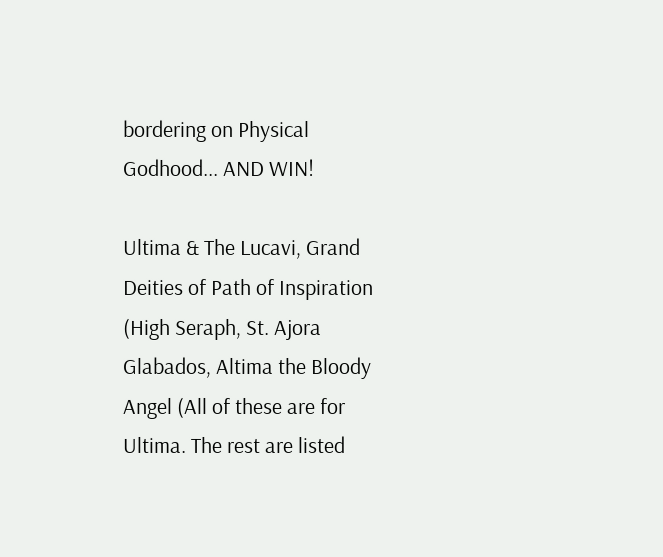bordering on Physical Godhood... AND WIN!

Ultima & The Lucavi, Grand Deities of Path of Inspiration (High Seraph, St. Ajora Glabados, Altima the Bloody Angel (All of these are for Ultima. The rest are listed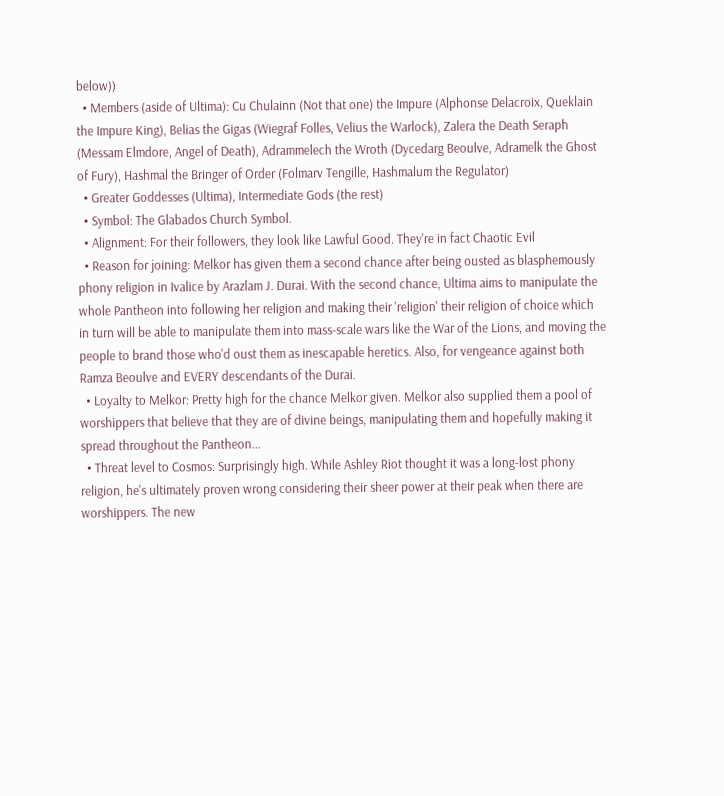below))
  • Members (aside of Ultima): Cu Chulainn (Not that one) the Impure (Alphonse Delacroix, Queklain the Impure King), Belias the Gigas (Wiegraf Folles, Velius the Warlock), Zalera the Death Seraph (Messam Elmdore, Angel of Death), Adrammelech the Wroth (Dycedarg Beoulve, Adramelk the Ghost of Fury), Hashmal the Bringer of Order (Folmarv Tengille, Hashmalum the Regulator)
  • Greater Goddesses (Ultima), Intermediate Gods (the rest)
  • Symbol: The Glabados Church Symbol.
  • Alignment: For their followers, they look like Lawful Good. They're in fact Chaotic Evil
  • Reason for joining: Melkor has given them a second chance after being ousted as blasphemously phony religion in Ivalice by Arazlam J. Durai. With the second chance, Ultima aims to manipulate the whole Pantheon into following her religion and making their 'religion' their religion of choice which in turn will be able to manipulate them into mass-scale wars like the War of the Lions, and moving the people to brand those who'd oust them as inescapable heretics. Also, for vengeance against both Ramza Beoulve and EVERY descendants of the Durai.
  • Loyalty to Melkor: Pretty high for the chance Melkor given. Melkor also supplied them a pool of worshippers that believe that they are of divine beings, manipulating them and hopefully making it spread throughout the Pantheon...
  • Threat level to Cosmos: Surprisingly high. While Ashley Riot thought it was a long-lost phony religion, he's ultimately proven wrong considering their sheer power at their peak when there are worshippers. The new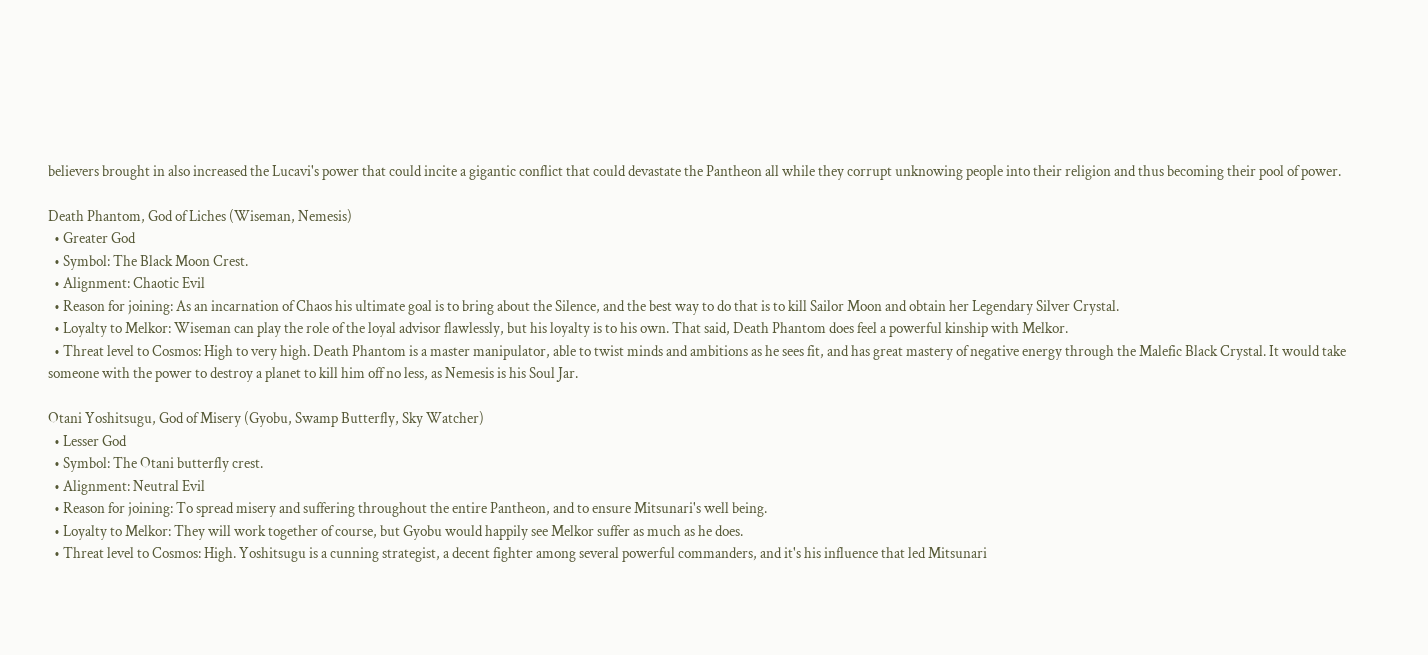believers brought in also increased the Lucavi's power that could incite a gigantic conflict that could devastate the Pantheon all while they corrupt unknowing people into their religion and thus becoming their pool of power.

Death Phantom, God of Liches (Wiseman, Nemesis)
  • Greater God
  • Symbol: The Black Moon Crest.
  • Alignment: Chaotic Evil
  • Reason for joining: As an incarnation of Chaos his ultimate goal is to bring about the Silence, and the best way to do that is to kill Sailor Moon and obtain her Legendary Silver Crystal.
  • Loyalty to Melkor: Wiseman can play the role of the loyal advisor flawlessly, but his loyalty is to his own. That said, Death Phantom does feel a powerful kinship with Melkor.
  • Threat level to Cosmos: High to very high. Death Phantom is a master manipulator, able to twist minds and ambitions as he sees fit, and has great mastery of negative energy through the Malefic Black Crystal. It would take someone with the power to destroy a planet to kill him off no less, as Nemesis is his Soul Jar.

Otani Yoshitsugu, God of Misery (Gyobu, Swamp Butterfly, Sky Watcher)
  • Lesser God
  • Symbol: The Otani butterfly crest.
  • Alignment: Neutral Evil
  • Reason for joining: To spread misery and suffering throughout the entire Pantheon, and to ensure Mitsunari's well being.
  • Loyalty to Melkor: They will work together of course, but Gyobu would happily see Melkor suffer as much as he does.
  • Threat level to Cosmos: High. Yoshitsugu is a cunning strategist, a decent fighter among several powerful commanders, and it's his influence that led Mitsunari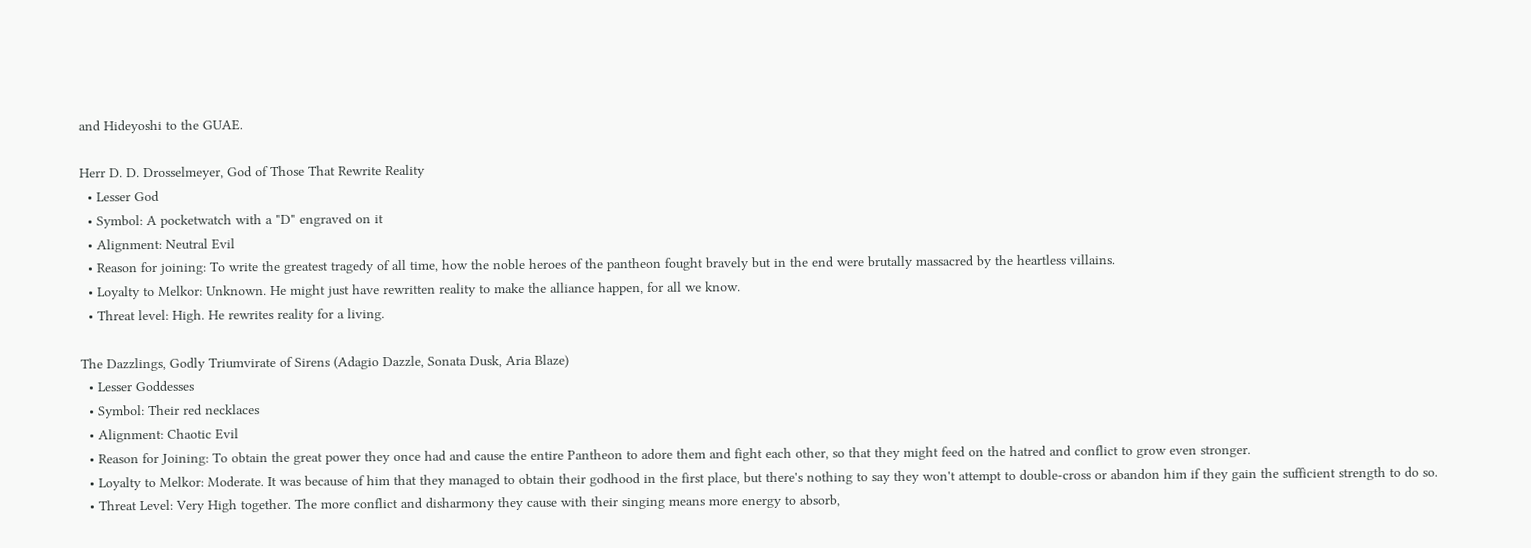and Hideyoshi to the GUAE.

Herr D. D. Drosselmeyer, God of Those That Rewrite Reality
  • Lesser God
  • Symbol: A pocketwatch with a "D" engraved on it
  • Alignment: Neutral Evil
  • Reason for joining: To write the greatest tragedy of all time, how the noble heroes of the pantheon fought bravely but in the end were brutally massacred by the heartless villains.
  • Loyalty to Melkor: Unknown. He might just have rewritten reality to make the alliance happen, for all we know.
  • Threat level: High. He rewrites reality for a living.

The Dazzlings, Godly Triumvirate of Sirens (Adagio Dazzle, Sonata Dusk, Aria Blaze)
  • Lesser Goddesses
  • Symbol: Their red necklaces
  • Alignment: Chaotic Evil
  • Reason for Joining: To obtain the great power they once had and cause the entire Pantheon to adore them and fight each other, so that they might feed on the hatred and conflict to grow even stronger.
  • Loyalty to Melkor: Moderate. It was because of him that they managed to obtain their godhood in the first place, but there's nothing to say they won't attempt to double-cross or abandon him if they gain the sufficient strength to do so.
  • Threat Level: Very High together. The more conflict and disharmony they cause with their singing means more energy to absorb,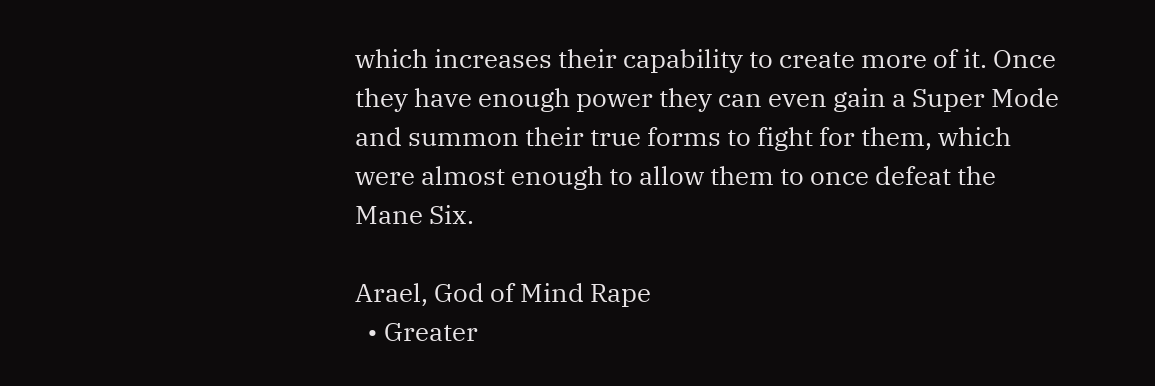which increases their capability to create more of it. Once they have enough power they can even gain a Super Mode and summon their true forms to fight for them, which were almost enough to allow them to once defeat the Mane Six.

Arael, God of Mind Rape
  • Greater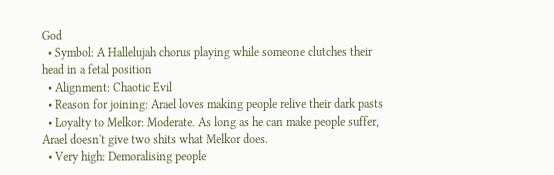God
  • Symbol: A Hallelujah chorus playing while someone clutches their head in a fetal position
  • Alignment: Chaotic Evil
  • Reason for joining: Arael loves making people relive their dark pasts
  • Loyalty to Melkor: Moderate. As long as he can make people suffer, Arael doesn't give two shits what Melkor does.
  • Very high: Demoralising people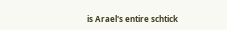is Arael's entire schtick